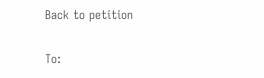Back to petition

To: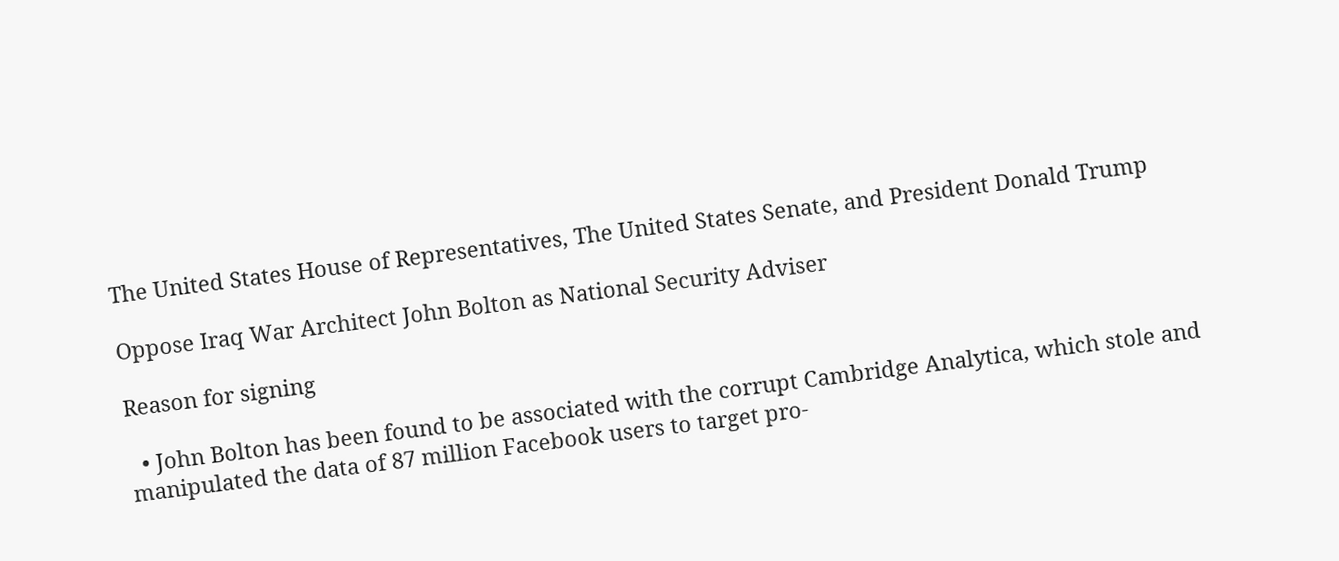The United States House of Representatives, The United States Senate, and President Donald Trump

Oppose Iraq War Architect John Bolton as National Security Adviser

Reason for signing

  • John Bolton has been found to be associated with the corrupt Cambridge Analytica, which stole and manipulated the data of 87 million Facebook users to target pro-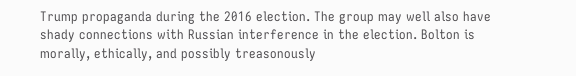Trump propaganda during the 2016 election. The group may well also have shady connections with Russian interference in the election. Bolton is morally, ethically, and possibly treasonously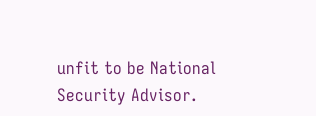unfit to be National Security Advisor.